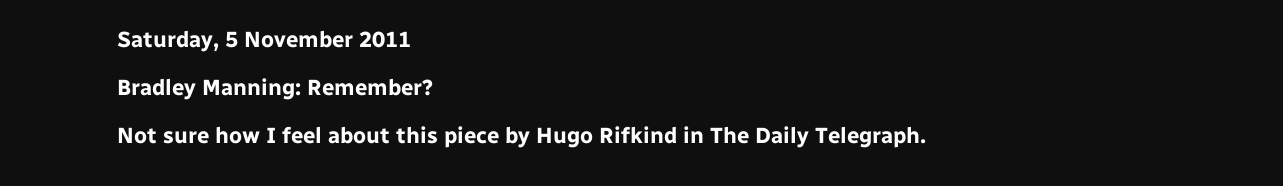Saturday, 5 November 2011

Bradley Manning: Remember?

Not sure how I feel about this piece by Hugo Rifkind in The Daily Telegraph.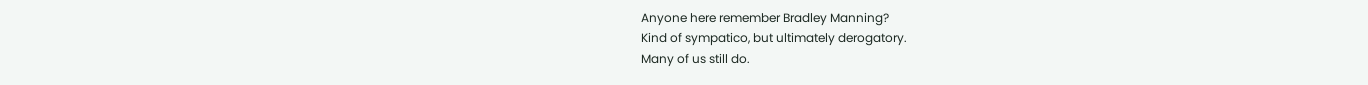Anyone here remember Bradley Manning?
Kind of sympatico, but ultimately derogatory.
Many of us still do.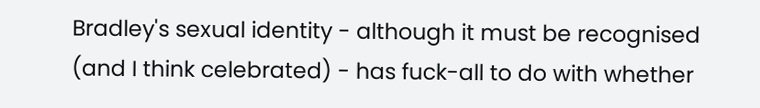Bradley's sexual identity - although it must be recognised (and I think celebrated) - has fuck-all to do with whether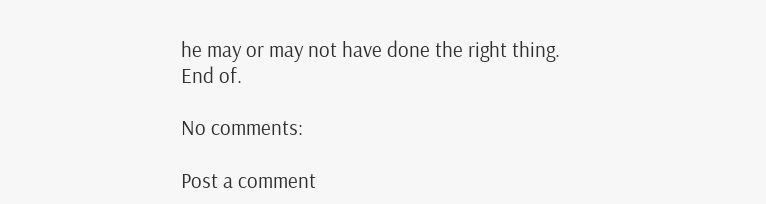he may or may not have done the right thing.
End of.

No comments:

Post a comment